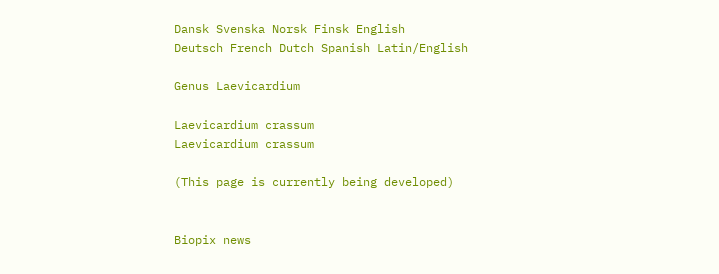Dansk Svenska Norsk Finsk English
Deutsch French Dutch Spanish Latin/English

Genus Laevicardium

Laevicardium crassum
Laevicardium crassum

(This page is currently being developed)


Biopix news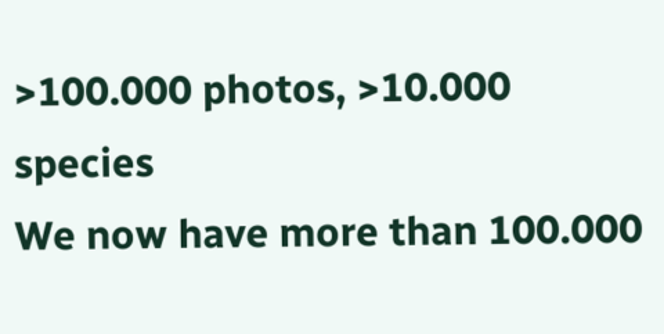>100.000 photos, >10.000 species
We now have more than 100.000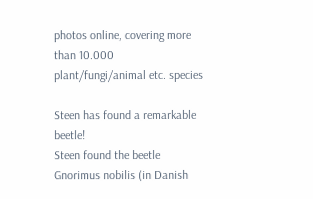photos online, covering more than 10.000 plant/fungi/animal etc. species

Steen has found a remarkable beetle!
Steen found the beetle Gnorimus nobilis (in Danish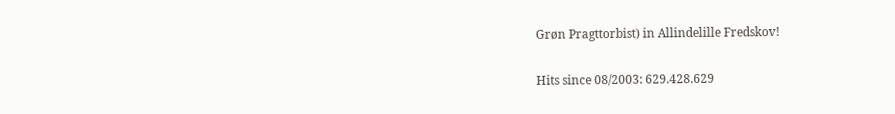Grøn Pragttorbist) in Allindelille Fredskov!

Hits since 08/2003: 629.428.629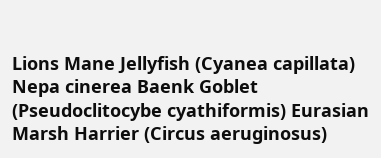Lions Mane Jellyfish (Cyanea capillata) Nepa cinerea Baenk Goblet (Pseudoclitocybe cyathiformis) Eurasian Marsh Harrier (Circus aeruginosus)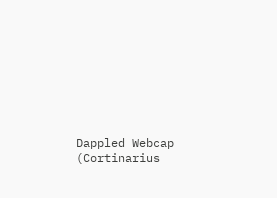Dappled Webcap (Cortinarius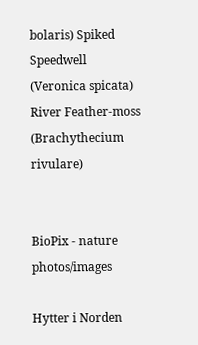bolaris) Spiked Speedwell (Veronica spicata) River Feather-moss (Brachythecium rivulare)


BioPix - nature photos/images

Hytter i Norden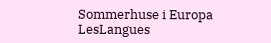Sommerhuse i Europa LesLangues